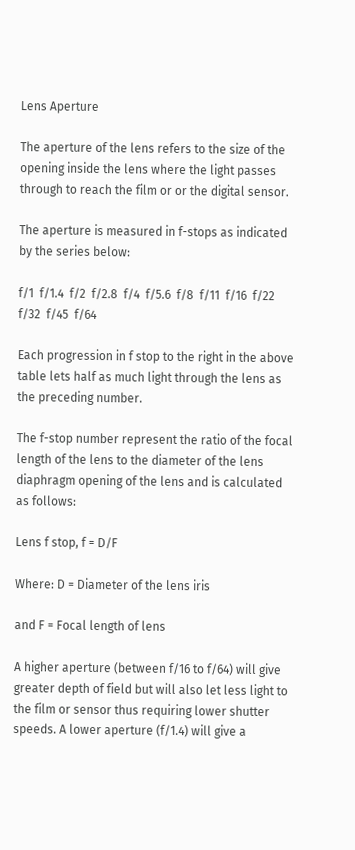Lens Aperture

The aperture of the lens refers to the size of the opening inside the lens where the light passes through to reach the film or or the digital sensor.

The aperture is measured in f-stops as indicated by the series below:

f/1  f/1.4  f/2  f/2.8  f/4  f/5.6  f/8  f/11  f/16  f/22  f/32  f/45  f/64

Each progression in f stop to the right in the above table lets half as much light through the lens as the preceding number.

The f-stop number represent the ratio of the focal length of the lens to the diameter of the lens diaphragm opening of the lens and is calculated as follows:

Lens f stop, f = D/F

Where: D = Diameter of the lens iris

and F = Focal length of lens

A higher aperture (between f/16 to f/64) will give greater depth of field but will also let less light to the film or sensor thus requiring lower shutter speeds. A lower aperture (f/1.4) will give a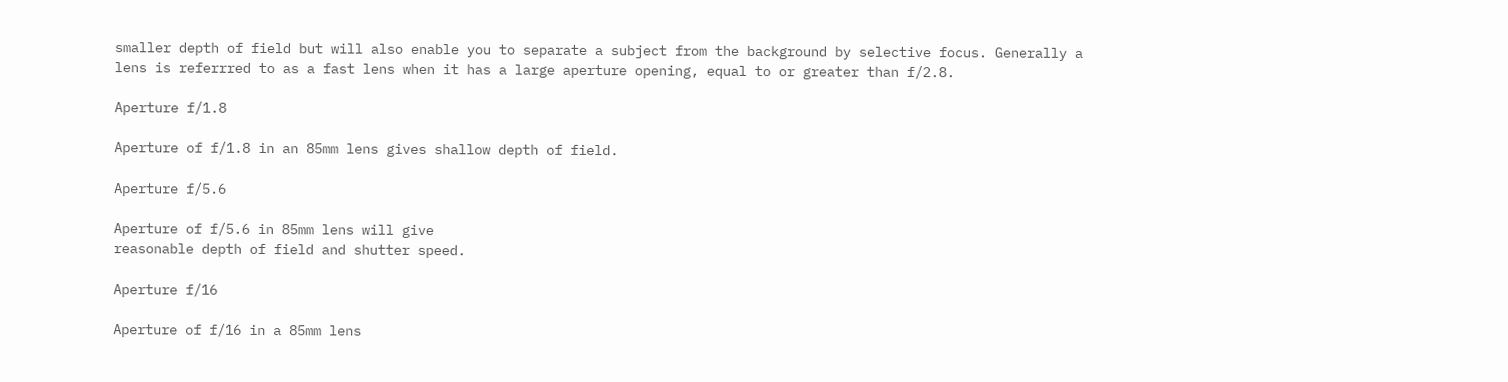smaller depth of field but will also enable you to separate a subject from the background by selective focus. Generally a lens is referrred to as a fast lens when it has a large aperture opening, equal to or greater than f/2.8.

Aperture f/1.8

Aperture of f/1.8 in an 85mm lens gives shallow depth of field.

Aperture f/5.6

Aperture of f/5.6 in 85mm lens will give
reasonable depth of field and shutter speed.

Aperture f/16

Aperture of f/16 in a 85mm lens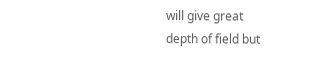will give great
depth of field but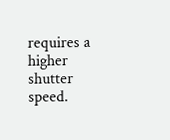requires a higher
shutter speed.